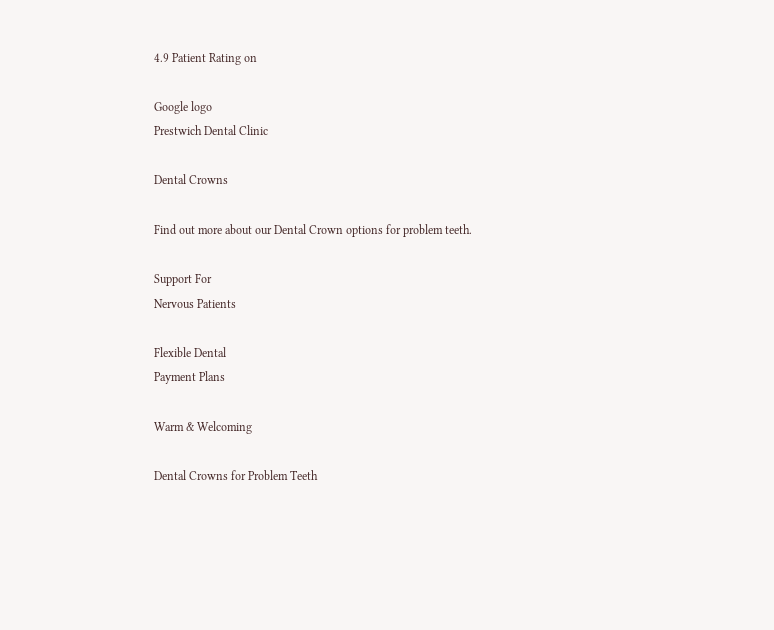4.9 Patient Rating on

Google logo
Prestwich Dental Clinic

Dental Crowns

Find out more about our Dental Crown options for problem teeth.

Support For
Nervous Patients

Flexible Dental
Payment Plans

Warm & Welcoming

Dental Crowns for Problem Teeth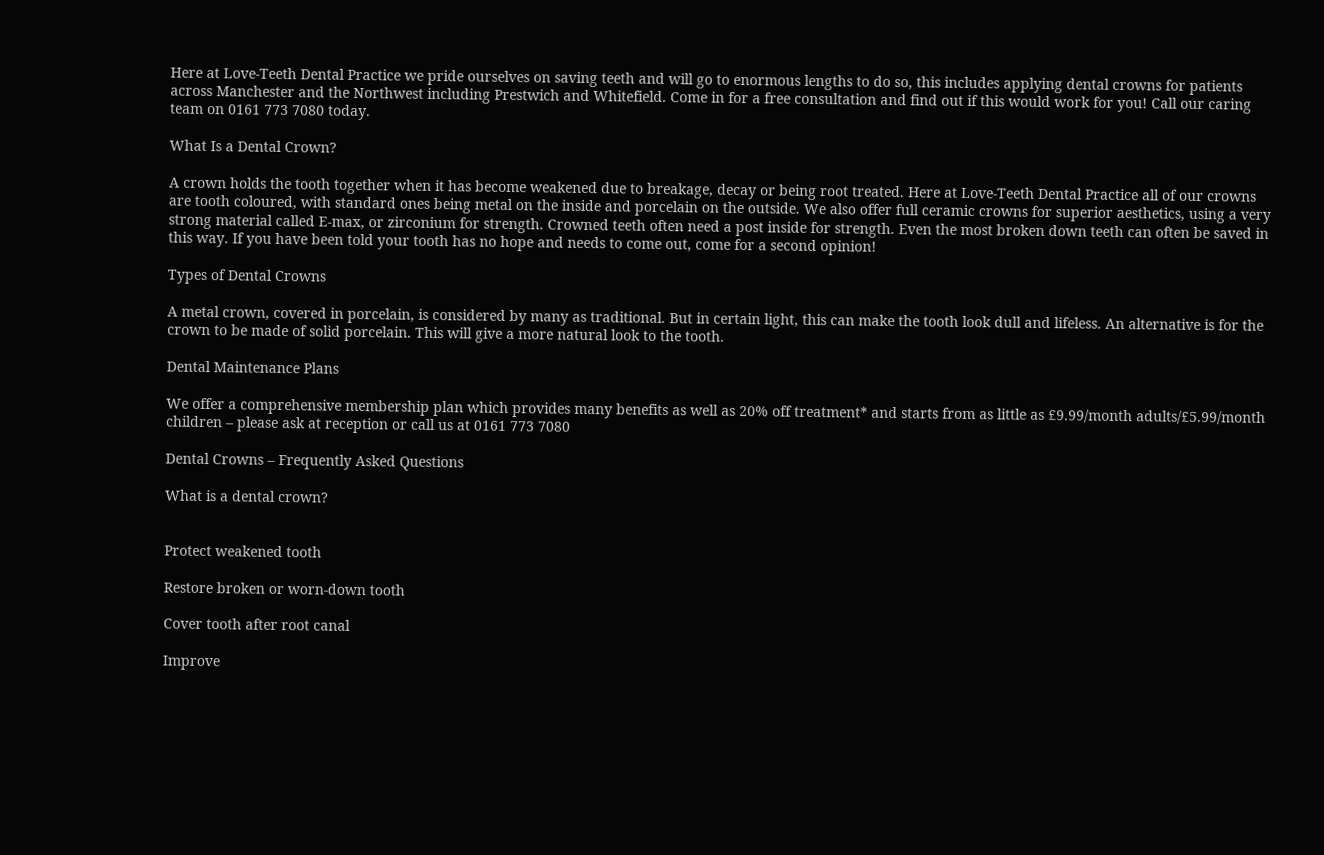Here at Love-Teeth Dental Practice we pride ourselves on saving teeth and will go to enormous lengths to do so, this includes applying dental crowns for patients across Manchester and the Northwest including Prestwich and Whitefield. Come in for a free consultation and find out if this would work for you! Call our caring team on 0161 773 7080 today.

What Is a Dental Crown?

A crown holds the tooth together when it has become weakened due to breakage, decay or being root treated. Here at Love-Teeth Dental Practice all of our crowns are tooth coloured, with standard ones being metal on the inside and porcelain on the outside. We also offer full ceramic crowns for superior aesthetics, using a very strong material called E-max, or zirconium for strength. Crowned teeth often need a post inside for strength. Even the most broken down teeth can often be saved in this way. If you have been told your tooth has no hope and needs to come out, come for a second opinion!

Types of Dental Crowns

A metal crown, covered in porcelain, is considered by many as traditional. But in certain light, this can make the tooth look dull and lifeless. An alternative is for the crown to be made of solid porcelain. This will give a more natural look to the tooth.

Dental Maintenance Plans

We offer a comprehensive membership plan which provides many benefits as well as 20% off treatment* and starts from as little as £9.99/month adults/£5.99/month children – please ask at reception or call us at 0161 773 7080

Dental Crowns – Frequently Asked Questions

What is a dental crown?


Protect weakened tooth

Restore broken or worn-down tooth

Cover tooth after root canal

Improve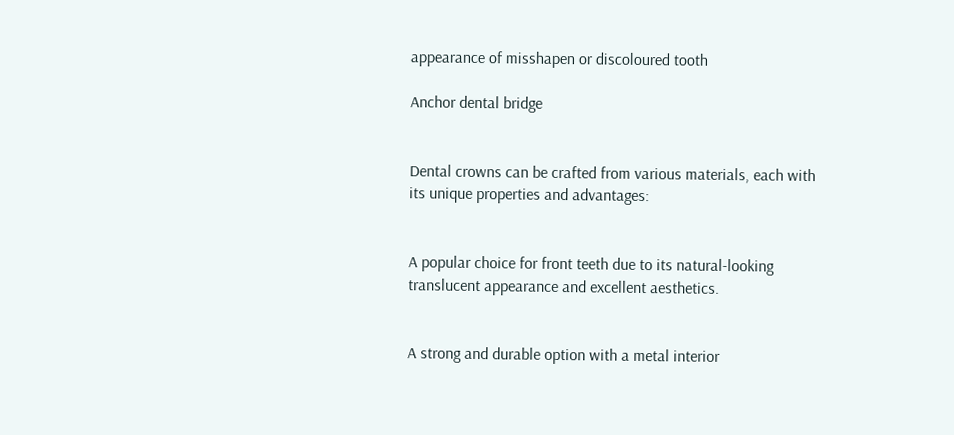appearance of misshapen or discoloured tooth

Anchor dental bridge


Dental crowns can be crafted from various materials, each with its unique properties and advantages:


A popular choice for front teeth due to its natural-looking translucent appearance and excellent aesthetics.


A strong and durable option with a metal interior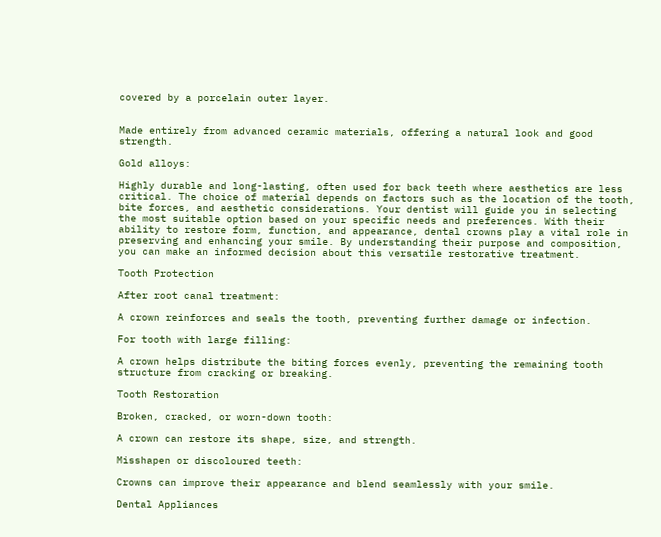covered by a porcelain outer layer.


Made entirely from advanced ceramic materials, offering a natural look and good strength.

Gold alloys:

Highly durable and long-lasting, often used for back teeth where aesthetics are less critical. The choice of material depends on factors such as the location of the tooth, bite forces, and aesthetic considerations. Your dentist will guide you in selecting the most suitable option based on your specific needs and preferences. With their ability to restore form, function, and appearance, dental crowns play a vital role in preserving and enhancing your smile. By understanding their purpose and composition, you can make an informed decision about this versatile restorative treatment.

Tooth Protection

After root canal treatment:

A crown reinforces and seals the tooth, preventing further damage or infection.

For tooth with large filling:

A crown helps distribute the biting forces evenly, preventing the remaining tooth structure from cracking or breaking.

Tooth Restoration

Broken, cracked, or worn-down tooth:

A crown can restore its shape, size, and strength.

Misshapen or discoloured teeth:

Crowns can improve their appearance and blend seamlessly with your smile.

Dental Appliances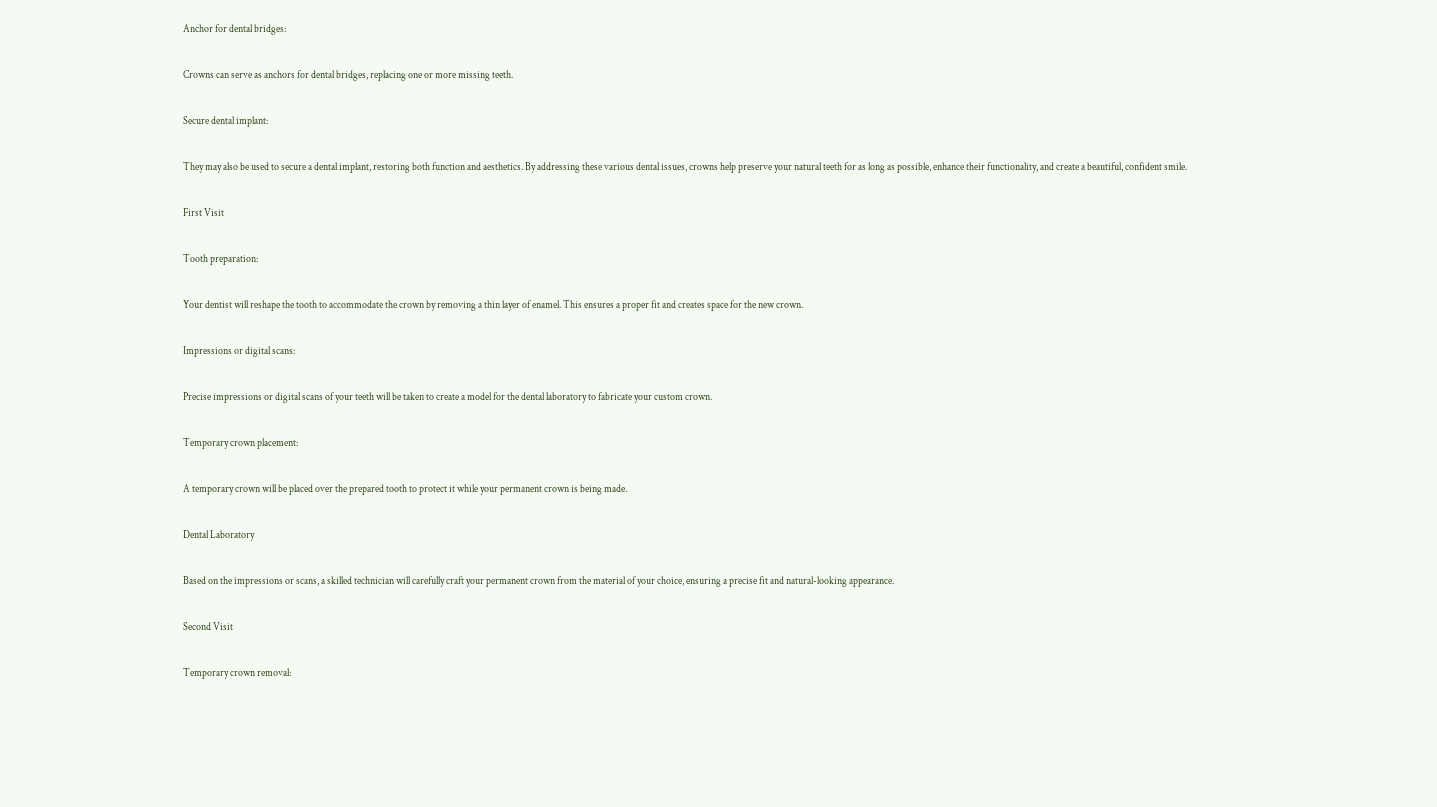Anchor for dental bridges:

Crowns can serve as anchors for dental bridges, replacing one or more missing teeth.

Secure dental implant:

They may also be used to secure a dental implant, restoring both function and aesthetics. By addressing these various dental issues, crowns help preserve your natural teeth for as long as possible, enhance their functionality, and create a beautiful, confident smile.

First Visit

Tooth preparation:

Your dentist will reshape the tooth to accommodate the crown by removing a thin layer of enamel. This ensures a proper fit and creates space for the new crown.

Impressions or digital scans:

Precise impressions or digital scans of your teeth will be taken to create a model for the dental laboratory to fabricate your custom crown.

Temporary crown placement:

A temporary crown will be placed over the prepared tooth to protect it while your permanent crown is being made.

Dental Laboratory

Based on the impressions or scans, a skilled technician will carefully craft your permanent crown from the material of your choice, ensuring a precise fit and natural-looking appearance.

Second Visit

Temporary crown removal: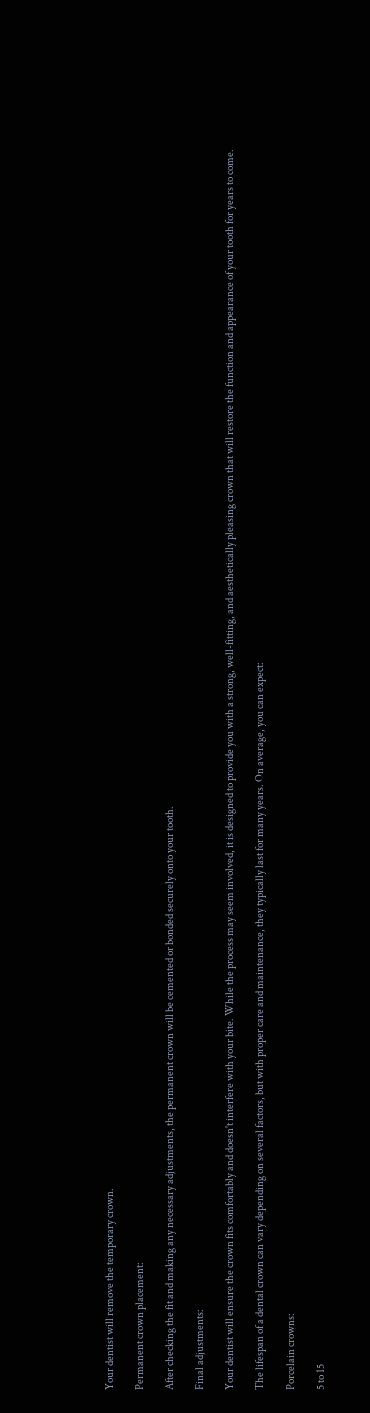Your dentist will remove the temporary crown.

Permanent crown placement:

After checking the fit and making any necessary adjustments, the permanent crown will be cemented or bonded securely onto your tooth.

Final adjustments:

Your dentist will ensure the crown fits comfortably and doesn't interfere with your bite. While the process may seem involved, it is designed to provide you with a strong, well-fitting, and aesthetically pleasing crown that will restore the function and appearance of your tooth for years to come.

The lifespan of a dental crown can vary depending on several factors, but with proper care and maintenance, they typically last for many years. On average, you can expect:

Porcelain crowns:

5 to 15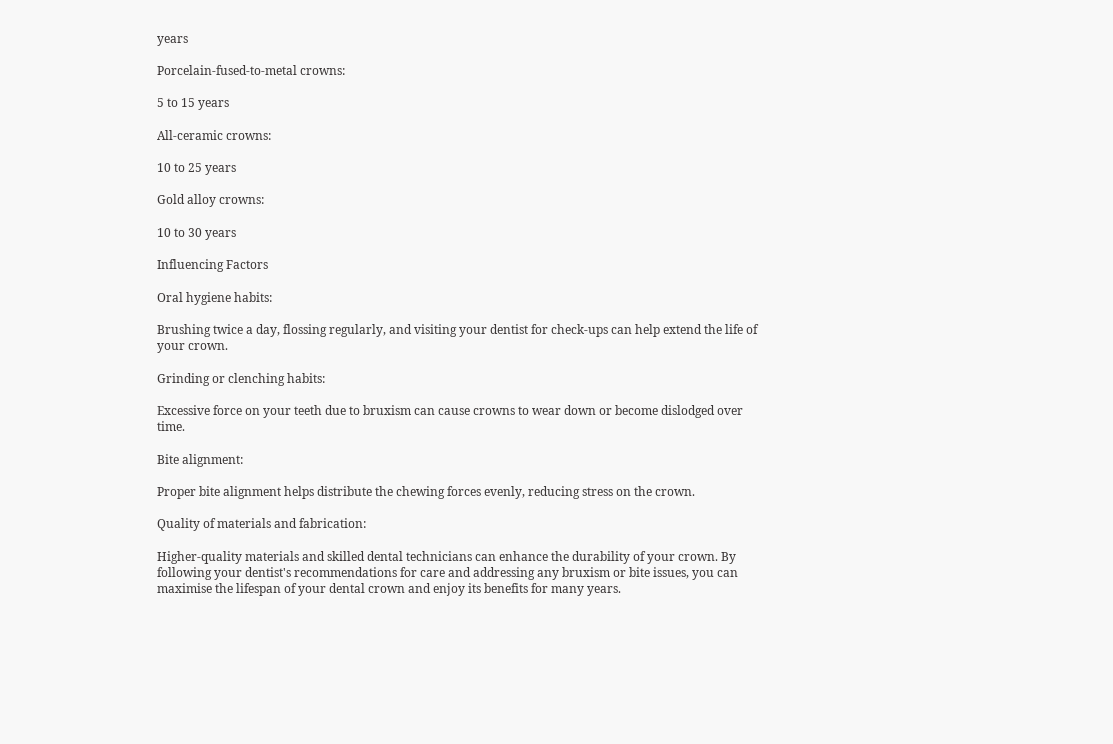years

Porcelain-fused-to-metal crowns:

5 to 15 years

All-ceramic crowns:

10 to 25 years

Gold alloy crowns:

10 to 30 years

Influencing Factors

Oral hygiene habits:

Brushing twice a day, flossing regularly, and visiting your dentist for check-ups can help extend the life of your crown.

Grinding or clenching habits:

Excessive force on your teeth due to bruxism can cause crowns to wear down or become dislodged over time.

Bite alignment:

Proper bite alignment helps distribute the chewing forces evenly, reducing stress on the crown.

Quality of materials and fabrication:

Higher-quality materials and skilled dental technicians can enhance the durability of your crown. By following your dentist's recommendations for care and addressing any bruxism or bite issues, you can maximise the lifespan of your dental crown and enjoy its benefits for many years.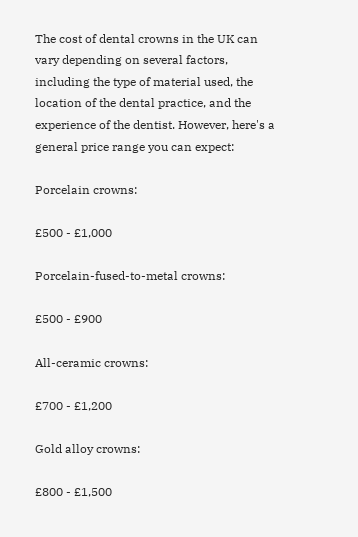The cost of dental crowns in the UK can vary depending on several factors, including the type of material used, the location of the dental practice, and the experience of the dentist. However, here's a general price range you can expect:

Porcelain crowns:

£500 - £1,000

Porcelain-fused-to-metal crowns:

£500 - £900

All-ceramic crowns:

£700 - £1,200

Gold alloy crowns:

£800 - £1,500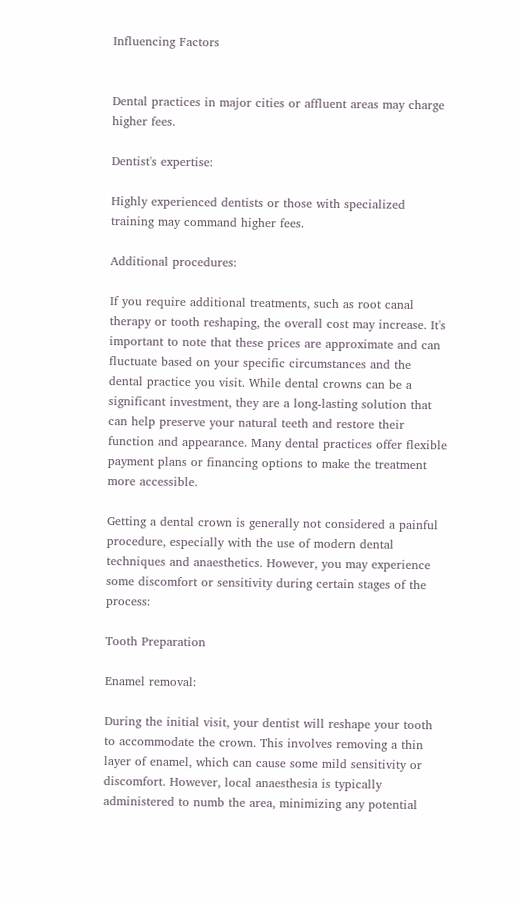Influencing Factors


Dental practices in major cities or affluent areas may charge higher fees.

Dentist's expertise:

Highly experienced dentists or those with specialized training may command higher fees.

Additional procedures:

If you require additional treatments, such as root canal therapy or tooth reshaping, the overall cost may increase. It's important to note that these prices are approximate and can fluctuate based on your specific circumstances and the dental practice you visit. While dental crowns can be a significant investment, they are a long-lasting solution that can help preserve your natural teeth and restore their function and appearance. Many dental practices offer flexible payment plans or financing options to make the treatment more accessible.

Getting a dental crown is generally not considered a painful procedure, especially with the use of modern dental techniques and anaesthetics. However, you may experience some discomfort or sensitivity during certain stages of the process:

Tooth Preparation

Enamel removal:

During the initial visit, your dentist will reshape your tooth to accommodate the crown. This involves removing a thin layer of enamel, which can cause some mild sensitivity or discomfort. However, local anaesthesia is typically administered to numb the area, minimizing any potential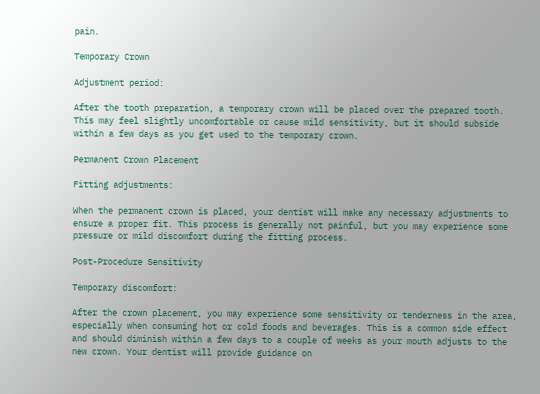pain.

Temporary Crown

Adjustment period:

After the tooth preparation, a temporary crown will be placed over the prepared tooth. This may feel slightly uncomfortable or cause mild sensitivity, but it should subside within a few days as you get used to the temporary crown.

Permanent Crown Placement

Fitting adjustments:

When the permanent crown is placed, your dentist will make any necessary adjustments to ensure a proper fit. This process is generally not painful, but you may experience some pressure or mild discomfort during the fitting process.

Post-Procedure Sensitivity

Temporary discomfort:

After the crown placement, you may experience some sensitivity or tenderness in the area, especially when consuming hot or cold foods and beverages. This is a common side effect and should diminish within a few days to a couple of weeks as your mouth adjusts to the new crown. Your dentist will provide guidance on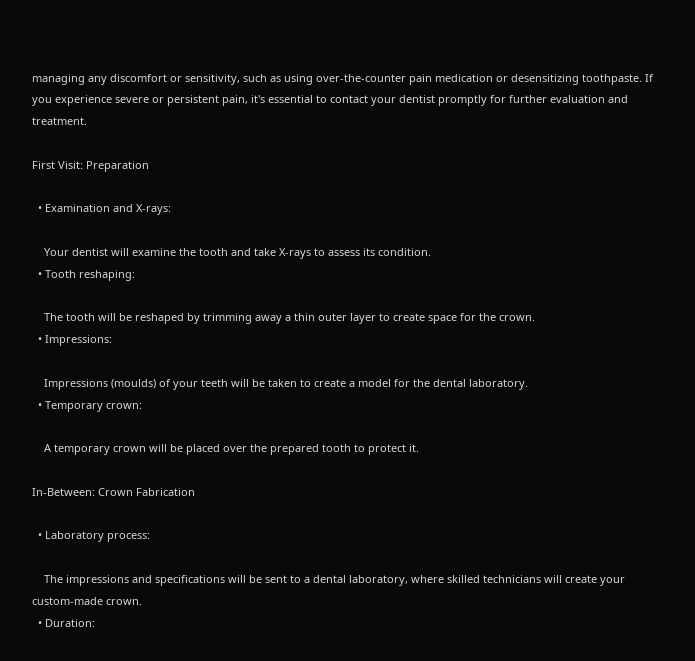managing any discomfort or sensitivity, such as using over-the-counter pain medication or desensitizing toothpaste. If you experience severe or persistent pain, it's essential to contact your dentist promptly for further evaluation and treatment.

First Visit: Preparation

  • Examination and X-rays:

    Your dentist will examine the tooth and take X-rays to assess its condition.
  • Tooth reshaping:

    The tooth will be reshaped by trimming away a thin outer layer to create space for the crown.
  • Impressions:

    Impressions (moulds) of your teeth will be taken to create a model for the dental laboratory.
  • Temporary crown:

    A temporary crown will be placed over the prepared tooth to protect it.

In-Between: Crown Fabrication

  • Laboratory process:

    The impressions and specifications will be sent to a dental laboratory, where skilled technicians will create your custom-made crown.
  • Duration: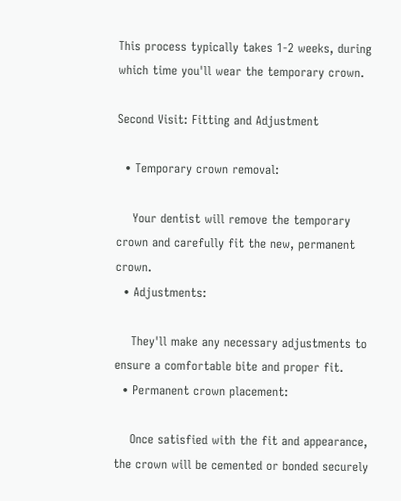This process typically takes 1-2 weeks, during which time you'll wear the temporary crown.

Second Visit: Fitting and Adjustment

  • Temporary crown removal:

    Your dentist will remove the temporary crown and carefully fit the new, permanent crown.
  • Adjustments:

    They'll make any necessary adjustments to ensure a comfortable bite and proper fit.
  • Permanent crown placement:

    Once satisfied with the fit and appearance, the crown will be cemented or bonded securely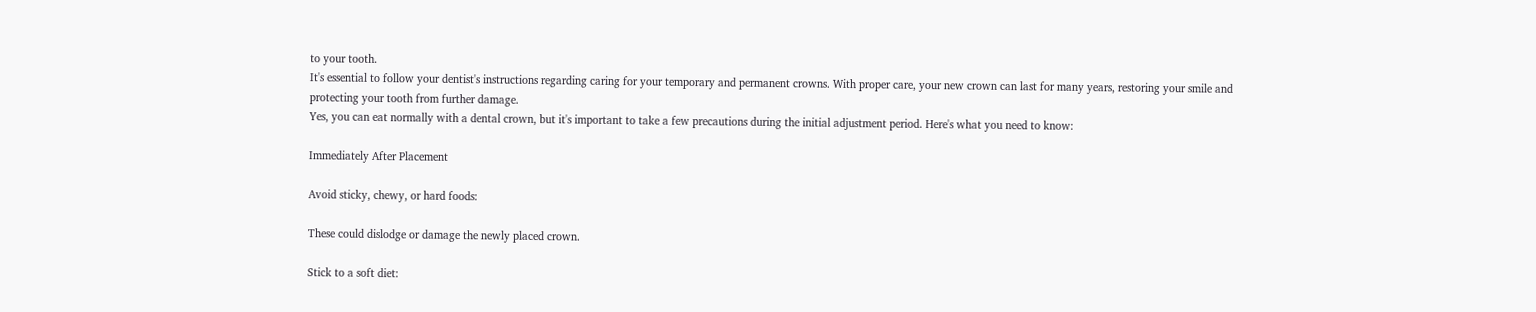to your tooth.
It's essential to follow your dentist's instructions regarding caring for your temporary and permanent crowns. With proper care, your new crown can last for many years, restoring your smile and protecting your tooth from further damage.
Yes, you can eat normally with a dental crown, but it's important to take a few precautions during the initial adjustment period. Here's what you need to know:

Immediately After Placement

Avoid sticky, chewy, or hard foods:

These could dislodge or damage the newly placed crown.

Stick to a soft diet: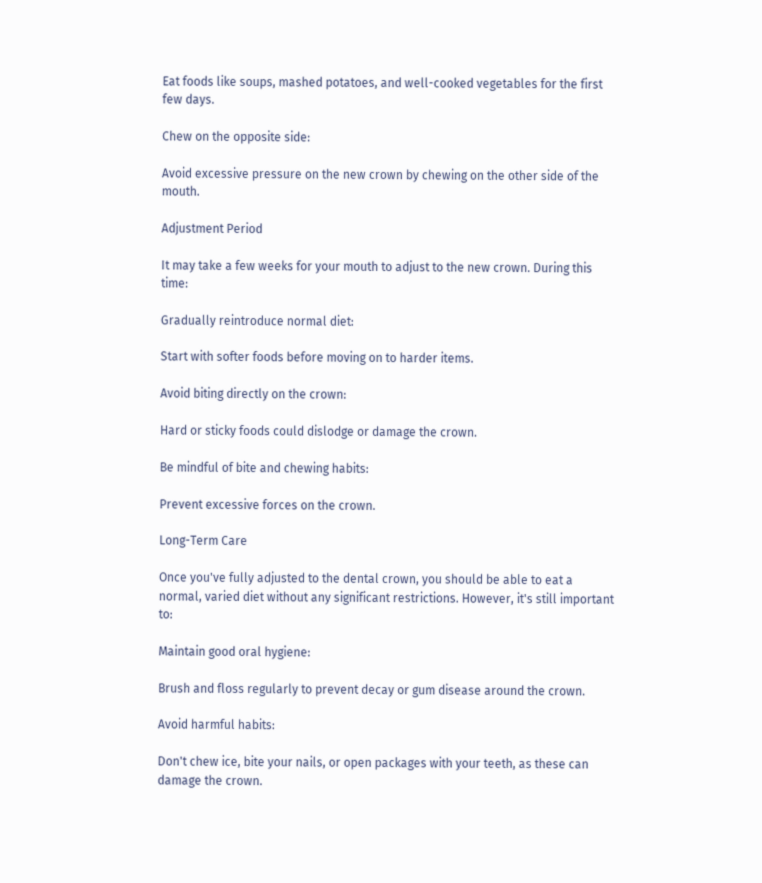Eat foods like soups, mashed potatoes, and well-cooked vegetables for the first few days.

Chew on the opposite side:

Avoid excessive pressure on the new crown by chewing on the other side of the mouth.

Adjustment Period

It may take a few weeks for your mouth to adjust to the new crown. During this time:

Gradually reintroduce normal diet:

Start with softer foods before moving on to harder items.

Avoid biting directly on the crown:

Hard or sticky foods could dislodge or damage the crown.

Be mindful of bite and chewing habits:

Prevent excessive forces on the crown.

Long-Term Care

Once you've fully adjusted to the dental crown, you should be able to eat a normal, varied diet without any significant restrictions. However, it's still important to:

Maintain good oral hygiene:

Brush and floss regularly to prevent decay or gum disease around the crown.

Avoid harmful habits:

Don't chew ice, bite your nails, or open packages with your teeth, as these can damage the crown.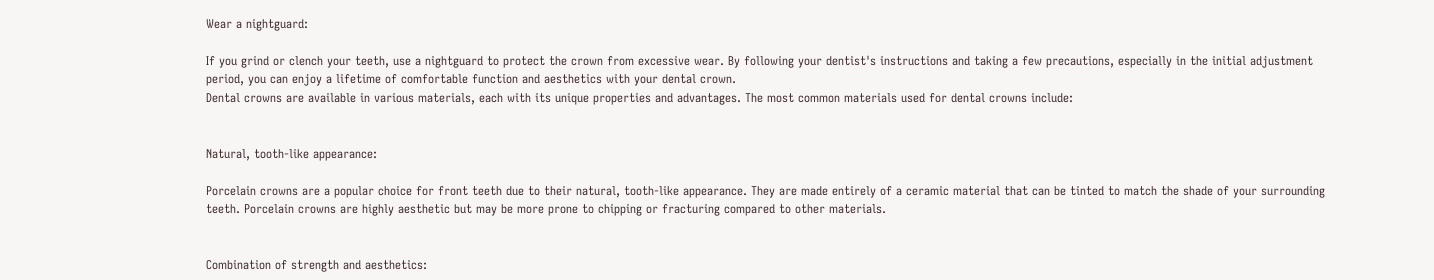Wear a nightguard:

If you grind or clench your teeth, use a nightguard to protect the crown from excessive wear. By following your dentist's instructions and taking a few precautions, especially in the initial adjustment period, you can enjoy a lifetime of comfortable function and aesthetics with your dental crown.
Dental crowns are available in various materials, each with its unique properties and advantages. The most common materials used for dental crowns include:


Natural, tooth-like appearance:

Porcelain crowns are a popular choice for front teeth due to their natural, tooth-like appearance. They are made entirely of a ceramic material that can be tinted to match the shade of your surrounding teeth. Porcelain crowns are highly aesthetic but may be more prone to chipping or fracturing compared to other materials.


Combination of strength and aesthetics: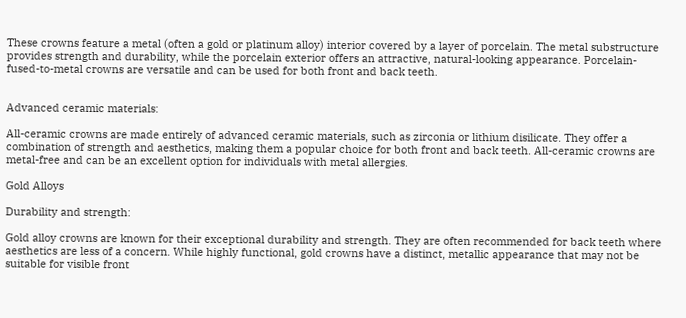These crowns feature a metal (often a gold or platinum alloy) interior covered by a layer of porcelain. The metal substructure provides strength and durability, while the porcelain exterior offers an attractive, natural-looking appearance. Porcelain-fused-to-metal crowns are versatile and can be used for both front and back teeth.


Advanced ceramic materials:

All-ceramic crowns are made entirely of advanced ceramic materials, such as zirconia or lithium disilicate. They offer a combination of strength and aesthetics, making them a popular choice for both front and back teeth. All-ceramic crowns are metal-free and can be an excellent option for individuals with metal allergies.

Gold Alloys

Durability and strength:

Gold alloy crowns are known for their exceptional durability and strength. They are often recommended for back teeth where aesthetics are less of a concern. While highly functional, gold crowns have a distinct, metallic appearance that may not be suitable for visible front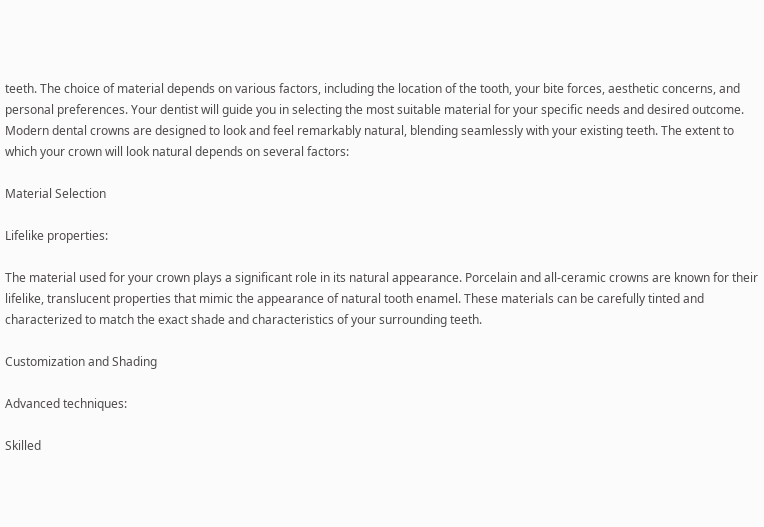teeth. The choice of material depends on various factors, including the location of the tooth, your bite forces, aesthetic concerns, and personal preferences. Your dentist will guide you in selecting the most suitable material for your specific needs and desired outcome.
Modern dental crowns are designed to look and feel remarkably natural, blending seamlessly with your existing teeth. The extent to which your crown will look natural depends on several factors:

Material Selection

Lifelike properties:

The material used for your crown plays a significant role in its natural appearance. Porcelain and all-ceramic crowns are known for their lifelike, translucent properties that mimic the appearance of natural tooth enamel. These materials can be carefully tinted and characterized to match the exact shade and characteristics of your surrounding teeth.

Customization and Shading

Advanced techniques:

Skilled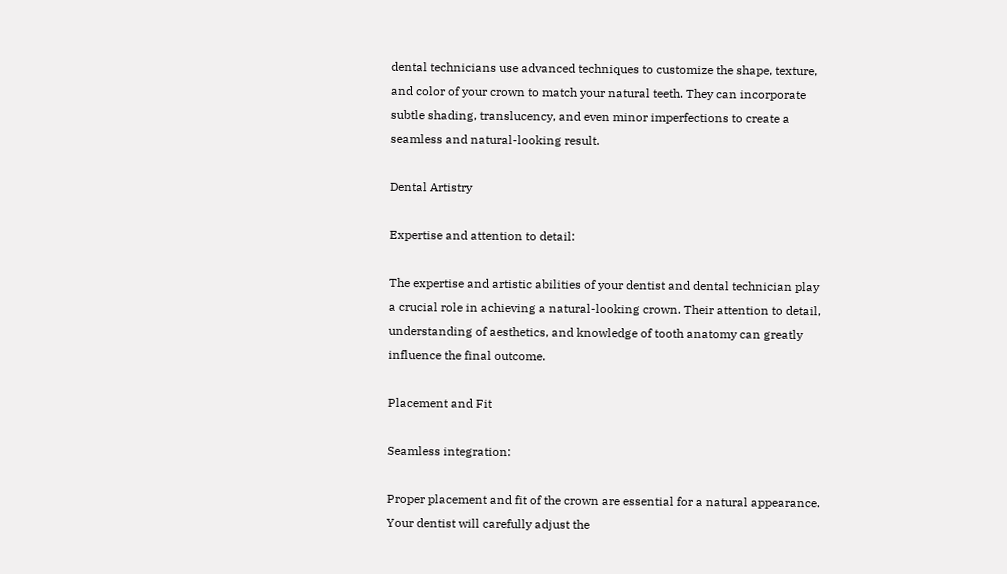dental technicians use advanced techniques to customize the shape, texture, and color of your crown to match your natural teeth. They can incorporate subtle shading, translucency, and even minor imperfections to create a seamless and natural-looking result.

Dental Artistry

Expertise and attention to detail:

The expertise and artistic abilities of your dentist and dental technician play a crucial role in achieving a natural-looking crown. Their attention to detail, understanding of aesthetics, and knowledge of tooth anatomy can greatly influence the final outcome.

Placement and Fit

Seamless integration:

Proper placement and fit of the crown are essential for a natural appearance. Your dentist will carefully adjust the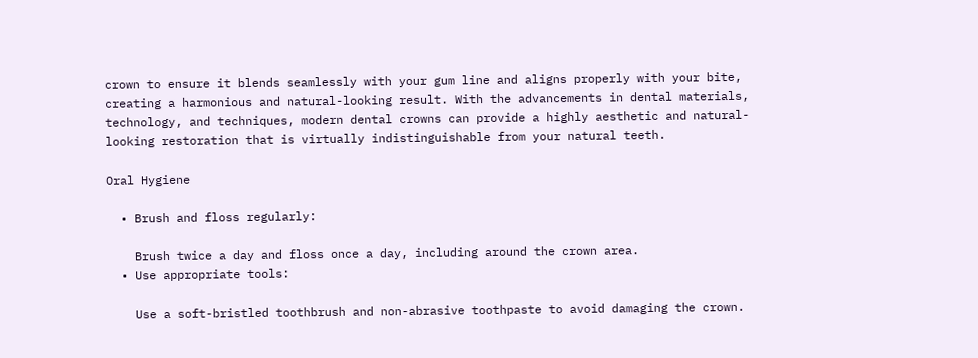crown to ensure it blends seamlessly with your gum line and aligns properly with your bite, creating a harmonious and natural-looking result. With the advancements in dental materials, technology, and techniques, modern dental crowns can provide a highly aesthetic and natural-looking restoration that is virtually indistinguishable from your natural teeth.

Oral Hygiene

  • Brush and floss regularly:

    Brush twice a day and floss once a day, including around the crown area.
  • Use appropriate tools:

    Use a soft-bristled toothbrush and non-abrasive toothpaste to avoid damaging the crown.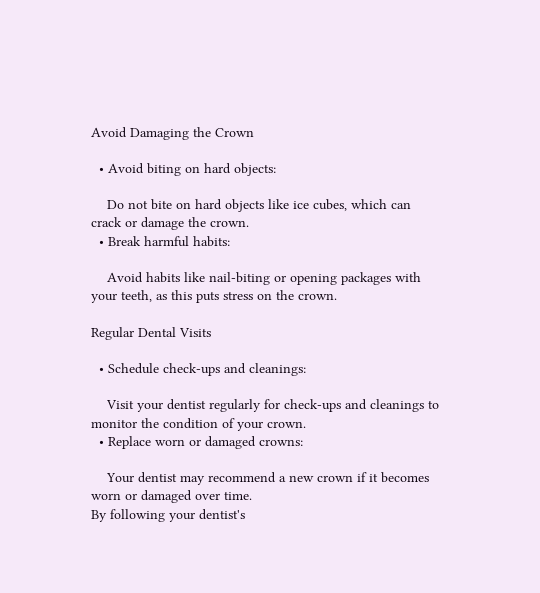Avoid Damaging the Crown

  • Avoid biting on hard objects:

    Do not bite on hard objects like ice cubes, which can crack or damage the crown.
  • Break harmful habits:

    Avoid habits like nail-biting or opening packages with your teeth, as this puts stress on the crown.

Regular Dental Visits

  • Schedule check-ups and cleanings:

    Visit your dentist regularly for check-ups and cleanings to monitor the condition of your crown.
  • Replace worn or damaged crowns:

    Your dentist may recommend a new crown if it becomes worn or damaged over time.
By following your dentist's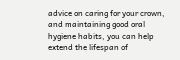advice on caring for your crown, and maintaining good oral hygiene habits, you can help extend the lifespan of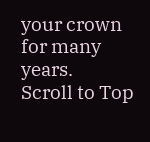your crown for many years.
Scroll to Top